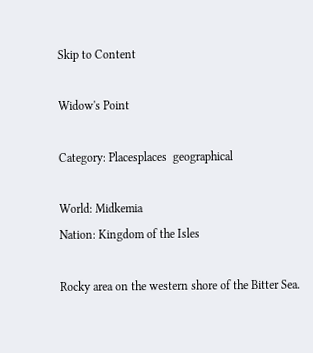Skip to Content

Widow's Point

Category: Placesplaces  geographical

World: Midkemia
Nation: Kingdom of the Isles

Rocky area on the western shore of the Bitter Sea.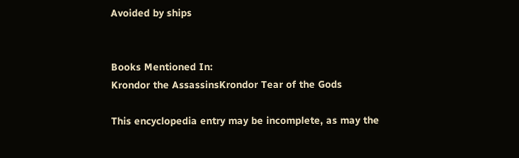Avoided by ships


Books Mentioned In:
Krondor the AssassinsKrondor Tear of the Gods

This encyclopedia entry may be incomplete, as may the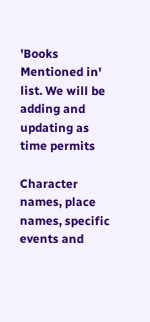'Books Mentioned in' list. We will be adding and updating as time permits

Character names, place names, specific events and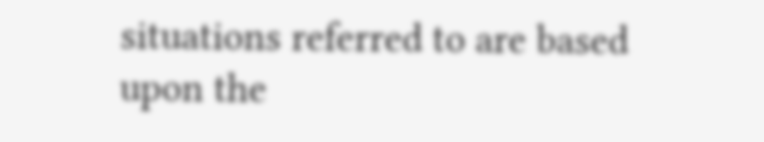situations referred to are based upon the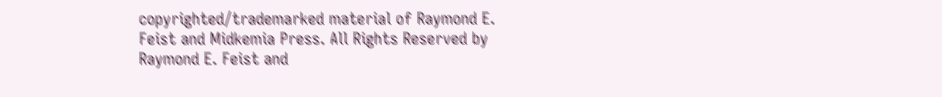copyrighted/trademarked material of Raymond E. Feist and Midkemia Press. All Rights Reserved by Raymond E. Feist and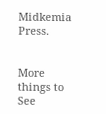Midkemia Press.


More things to See